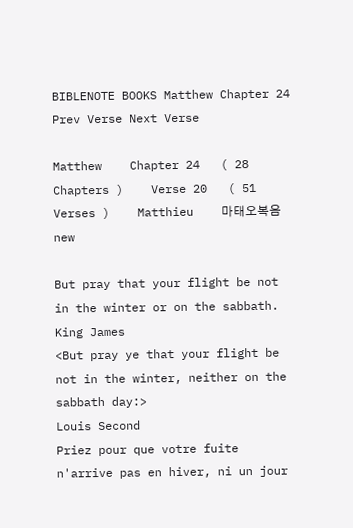BIBLENOTE BOOKS Matthew Chapter 24 Prev Verse Next Verse

Matthew    Chapter 24   ( 28 Chapters )    Verse 20   ( 51 Verses )    Matthieu    마태오복음    new

But pray that your flight be not in the winter or on the sabbath.
King James
<But pray ye that your flight be not in the winter, neither on the sabbath day:>
Louis Second
Priez pour que votre fuite n'arrive pas en hiver, ni un jour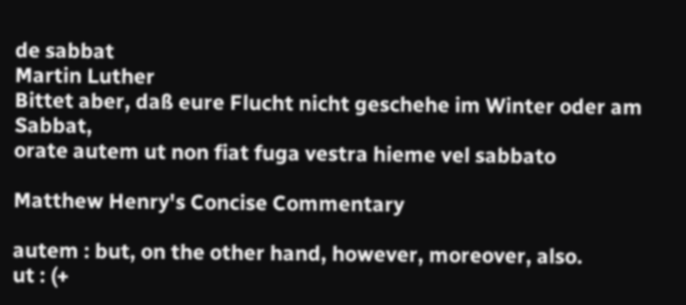de sabbat
Martin Luther
Bittet aber, daß eure Flucht nicht geschehe im Winter oder am Sabbat,
orate autem ut non fiat fuga vestra hieme vel sabbato

Matthew Henry's Concise Commentary

autem : but, on the other hand, however, moreover, also.
ut : (+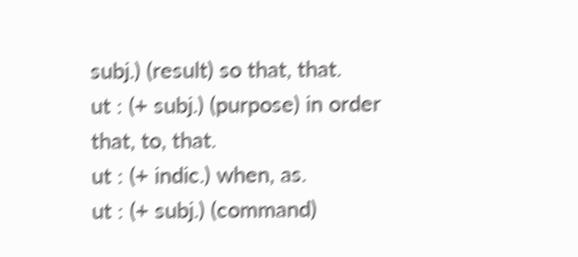subj.) (result) so that, that.
ut : (+ subj.) (purpose) in order that, to, that.
ut : (+ indic.) when, as.
ut : (+ subj.) (command)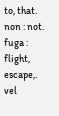to, that.
non : not.
fuga : flight, escape,.
vel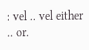: vel .. vel either .. or.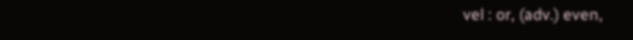vel : or, (adv.) even,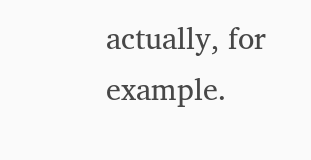actually, for example.